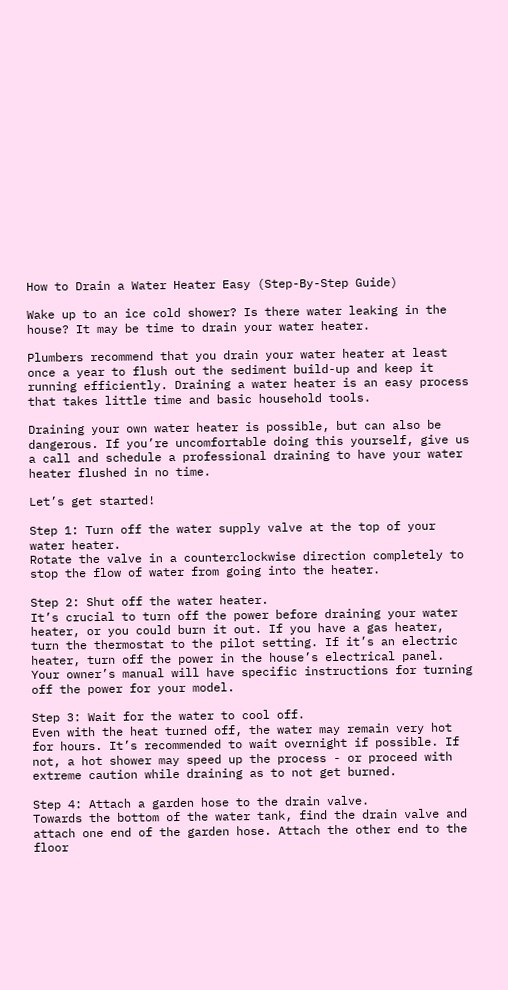How to Drain a Water Heater Easy (Step-By-Step Guide)

Wake up to an ice cold shower? Is there water leaking in the house? It may be time to drain your water heater.

Plumbers recommend that you drain your water heater at least once a year to flush out the sediment build-up and keep it running efficiently. Draining a water heater is an easy process that takes little time and basic household tools.

Draining your own water heater is possible, but can also be dangerous. If you’re uncomfortable doing this yourself, give us a call and schedule a professional draining to have your water heater flushed in no time.

Let’s get started!

Step 1: Turn off the water supply valve at the top of your water heater.
Rotate the valve in a counterclockwise direction completely to stop the flow of water from going into the heater.

Step 2: Shut off the water heater.
It’s crucial to turn off the power before draining your water heater, or you could burn it out. If you have a gas heater, turn the thermostat to the pilot setting. If it’s an electric heater, turn off the power in the house’s electrical panel. Your owner’s manual will have specific instructions for turning off the power for your model.

Step 3: Wait for the water to cool off.
Even with the heat turned off, the water may remain very hot for hours. It’s recommended to wait overnight if possible. If not, a hot shower may speed up the process - or proceed with extreme caution while draining as to not get burned.

Step 4: Attach a garden hose to the drain valve.
Towards the bottom of the water tank, find the drain valve and attach one end of the garden hose. Attach the other end to the floor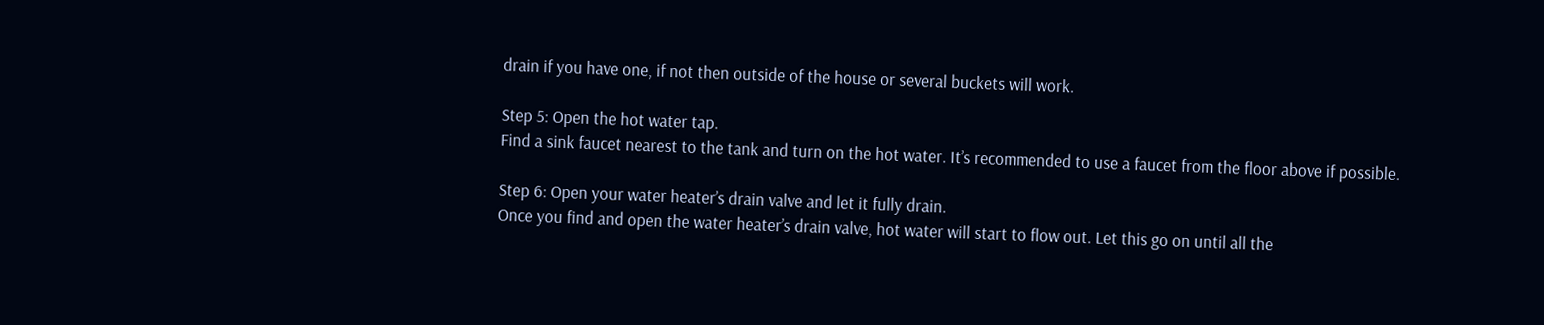drain if you have one, if not then outside of the house or several buckets will work.

Step 5: Open the hot water tap.
Find a sink faucet nearest to the tank and turn on the hot water. It’s recommended to use a faucet from the floor above if possible.

Step 6: Open your water heater’s drain valve and let it fully drain.
Once you find and open the water heater’s drain valve, hot water will start to flow out. Let this go on until all the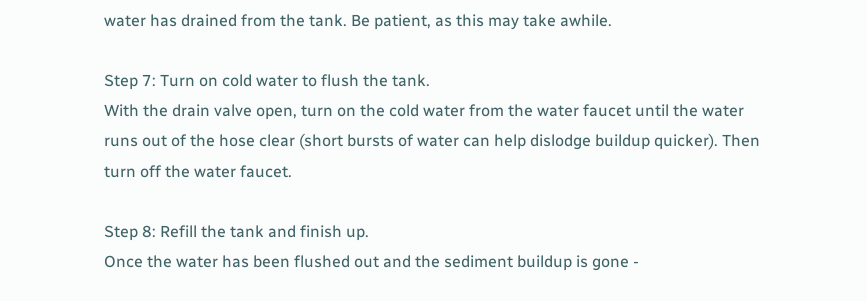water has drained from the tank. Be patient, as this may take awhile.

Step 7: Turn on cold water to flush the tank.
With the drain valve open, turn on the cold water from the water faucet until the water runs out of the hose clear (short bursts of water can help dislodge buildup quicker). Then turn off the water faucet.

Step 8: Refill the tank and finish up.
Once the water has been flushed out and the sediment buildup is gone -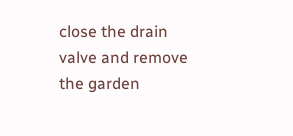close the drain valve and remove the garden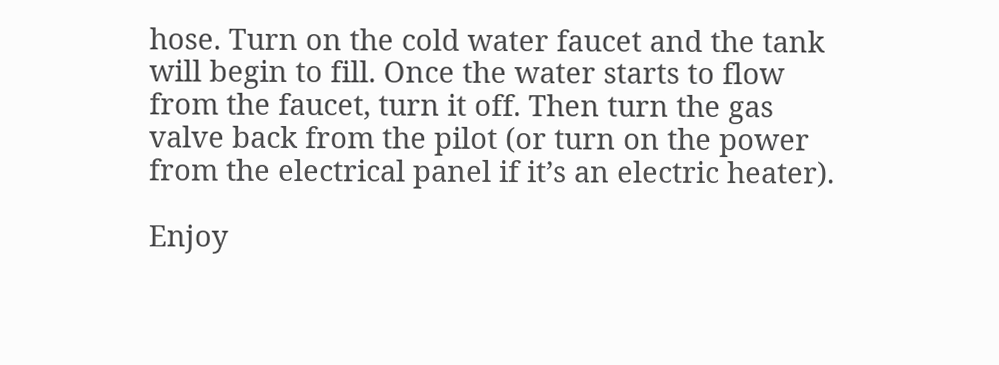hose. Turn on the cold water faucet and the tank will begin to fill. Once the water starts to flow from the faucet, turn it off. Then turn the gas valve back from the pilot (or turn on the power from the electrical panel if it’s an electric heater).

Enjoy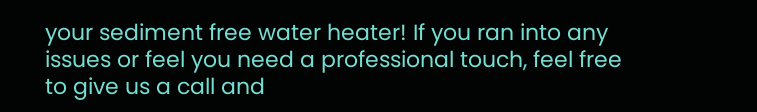your sediment free water heater! If you ran into any issues or feel you need a professional touch, feel free to give us a call and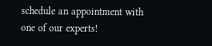schedule an appointment with one of our experts!